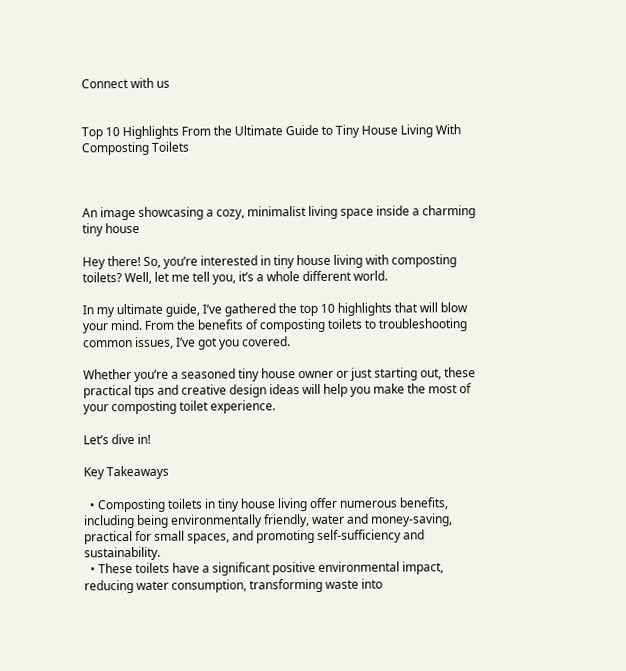Connect with us


Top 10 Highlights From the Ultimate Guide to Tiny House Living With Composting Toilets



An image showcasing a cozy, minimalist living space inside a charming tiny house

Hey there! So, you’re interested in tiny house living with composting toilets? Well, let me tell you, it’s a whole different world.

In my ultimate guide, I’ve gathered the top 10 highlights that will blow your mind. From the benefits of composting toilets to troubleshooting common issues, I’ve got you covered.

Whether you’re a seasoned tiny house owner or just starting out, these practical tips and creative design ideas will help you make the most of your composting toilet experience.

Let’s dive in!

Key Takeaways

  • Composting toilets in tiny house living offer numerous benefits, including being environmentally friendly, water and money-saving, practical for small spaces, and promoting self-sufficiency and sustainability.
  • These toilets have a significant positive environmental impact, reducing water consumption, transforming waste into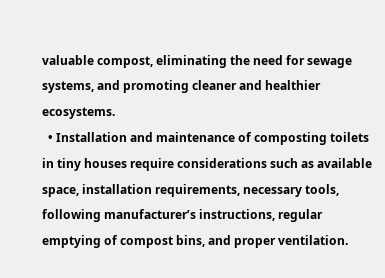valuable compost, eliminating the need for sewage systems, and promoting cleaner and healthier ecosystems.
  • Installation and maintenance of composting toilets in tiny houses require considerations such as available space, installation requirements, necessary tools, following manufacturer’s instructions, regular emptying of compost bins, and proper ventilation.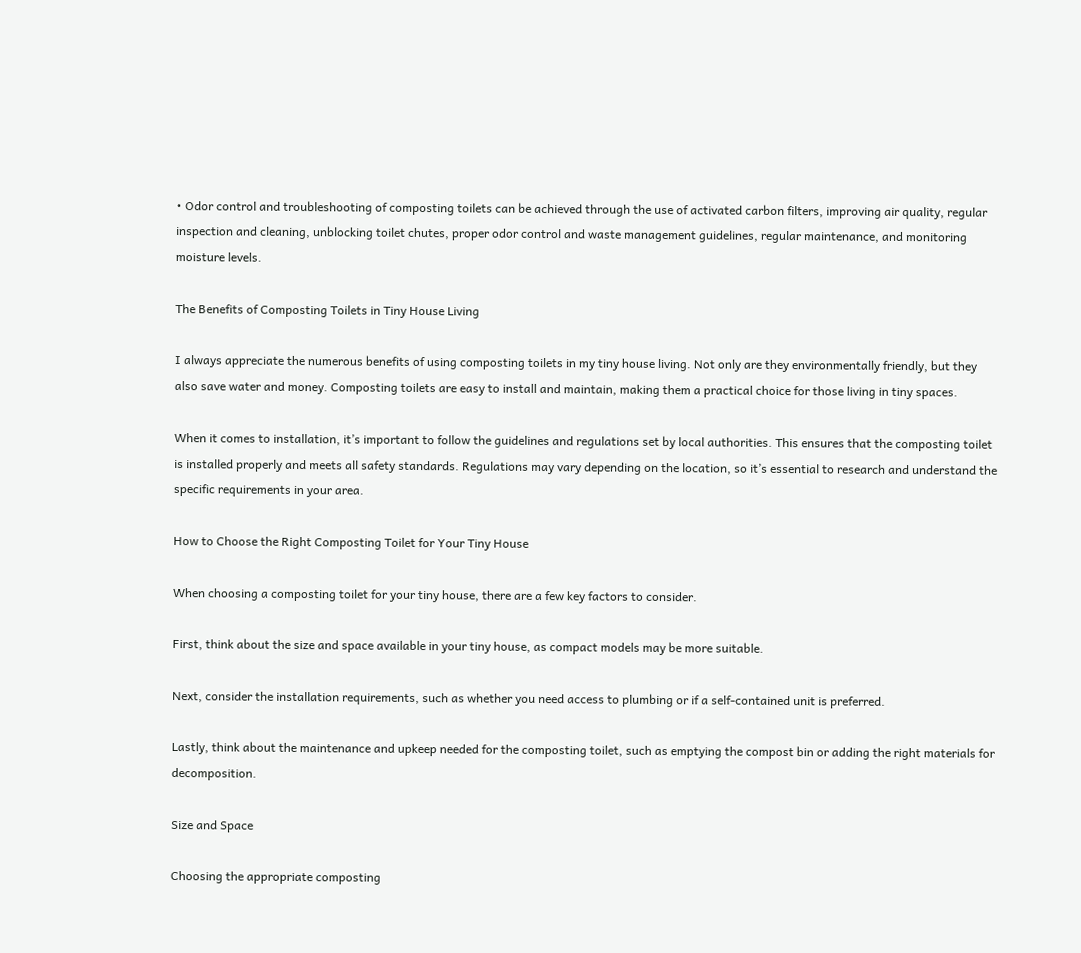• Odor control and troubleshooting of composting toilets can be achieved through the use of activated carbon filters, improving air quality, regular inspection and cleaning, unblocking toilet chutes, proper odor control and waste management guidelines, regular maintenance, and monitoring moisture levels.

The Benefits of Composting Toilets in Tiny House Living

I always appreciate the numerous benefits of using composting toilets in my tiny house living. Not only are they environmentally friendly, but they also save water and money. Composting toilets are easy to install and maintain, making them a practical choice for those living in tiny spaces.

When it comes to installation, it’s important to follow the guidelines and regulations set by local authorities. This ensures that the composting toilet is installed properly and meets all safety standards. Regulations may vary depending on the location, so it’s essential to research and understand the specific requirements in your area.

How to Choose the Right Composting Toilet for Your Tiny House

When choosing a composting toilet for your tiny house, there are a few key factors to consider.

First, think about the size and space available in your tiny house, as compact models may be more suitable.

Next, consider the installation requirements, such as whether you need access to plumbing or if a self-contained unit is preferred.

Lastly, think about the maintenance and upkeep needed for the composting toilet, such as emptying the compost bin or adding the right materials for decomposition.

Size and Space

Choosing the appropriate composting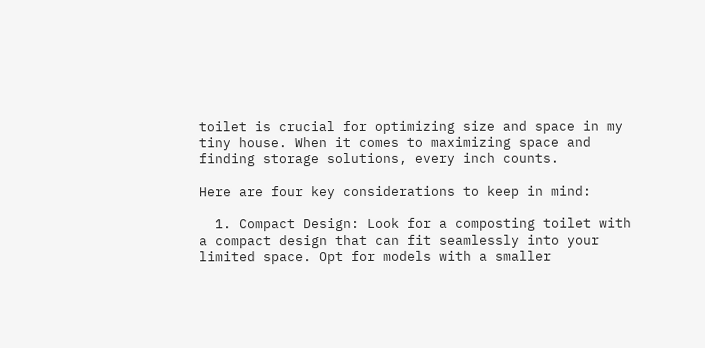toilet is crucial for optimizing size and space in my tiny house. When it comes to maximizing space and finding storage solutions, every inch counts.

Here are four key considerations to keep in mind:

  1. Compact Design: Look for a composting toilet with a compact design that can fit seamlessly into your limited space. Opt for models with a smaller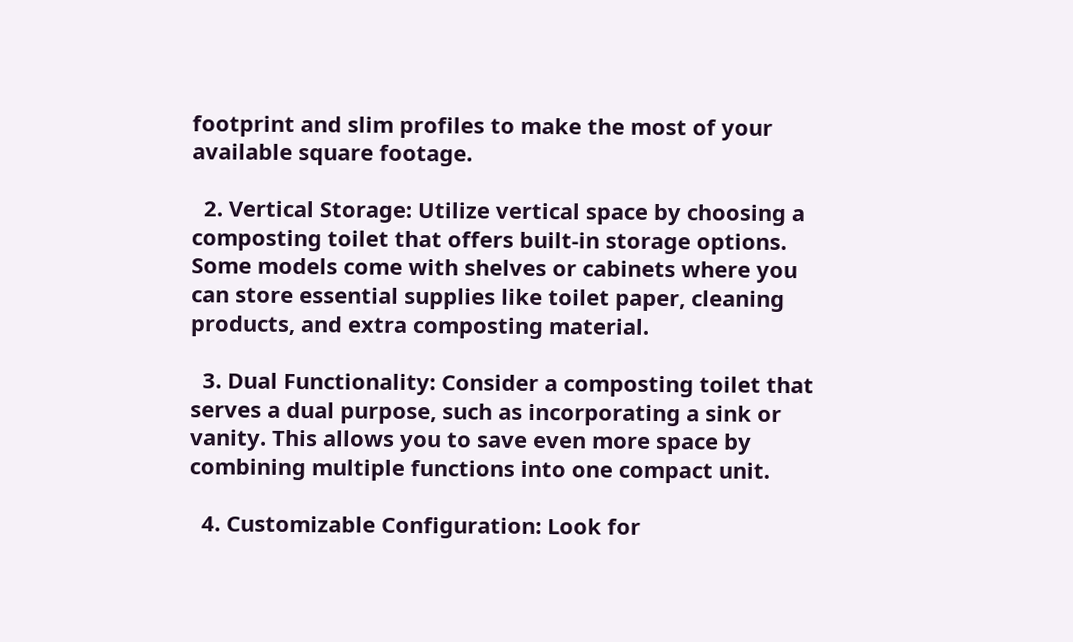footprint and slim profiles to make the most of your available square footage.

  2. Vertical Storage: Utilize vertical space by choosing a composting toilet that offers built-in storage options. Some models come with shelves or cabinets where you can store essential supplies like toilet paper, cleaning products, and extra composting material.

  3. Dual Functionality: Consider a composting toilet that serves a dual purpose, such as incorporating a sink or vanity. This allows you to save even more space by combining multiple functions into one compact unit.

  4. Customizable Configuration: Look for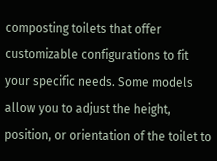composting toilets that offer customizable configurations to fit your specific needs. Some models allow you to adjust the height, position, or orientation of the toilet to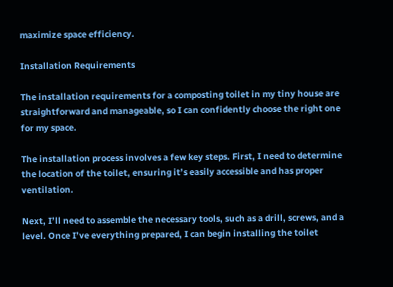maximize space efficiency.

Installation Requirements

The installation requirements for a composting toilet in my tiny house are straightforward and manageable, so I can confidently choose the right one for my space.

The installation process involves a few key steps. First, I need to determine the location of the toilet, ensuring it’s easily accessible and has proper ventilation.

Next, I’ll need to assemble the necessary tools, such as a drill, screws, and a level. Once I’ve everything prepared, I can begin installing the toilet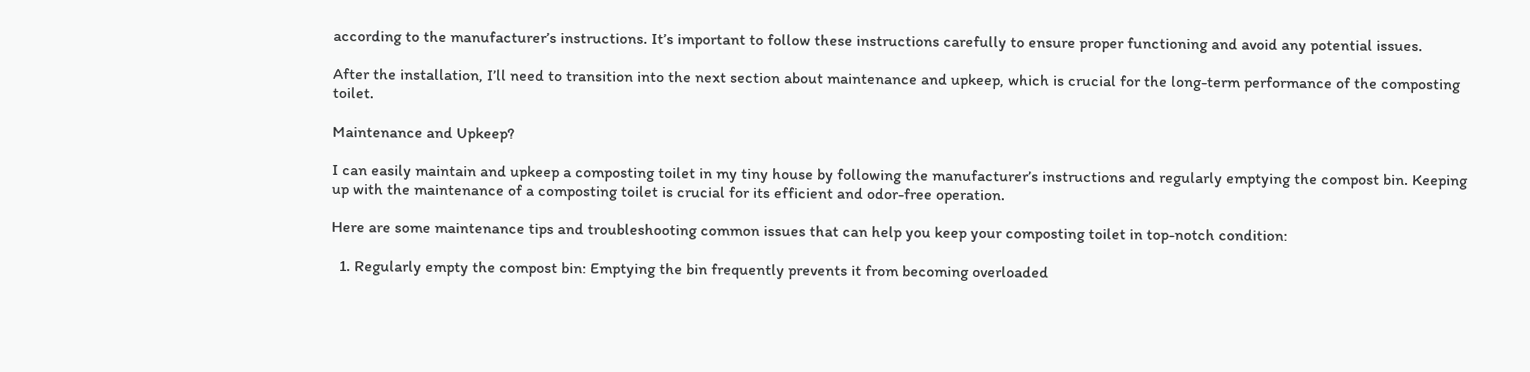according to the manufacturer’s instructions. It’s important to follow these instructions carefully to ensure proper functioning and avoid any potential issues.

After the installation, I’ll need to transition into the next section about maintenance and upkeep, which is crucial for the long-term performance of the composting toilet.

Maintenance and Upkeep?

I can easily maintain and upkeep a composting toilet in my tiny house by following the manufacturer’s instructions and regularly emptying the compost bin. Keeping up with the maintenance of a composting toilet is crucial for its efficient and odor-free operation.

Here are some maintenance tips and troubleshooting common issues that can help you keep your composting toilet in top-notch condition:

  1. Regularly empty the compost bin: Emptying the bin frequently prevents it from becoming overloaded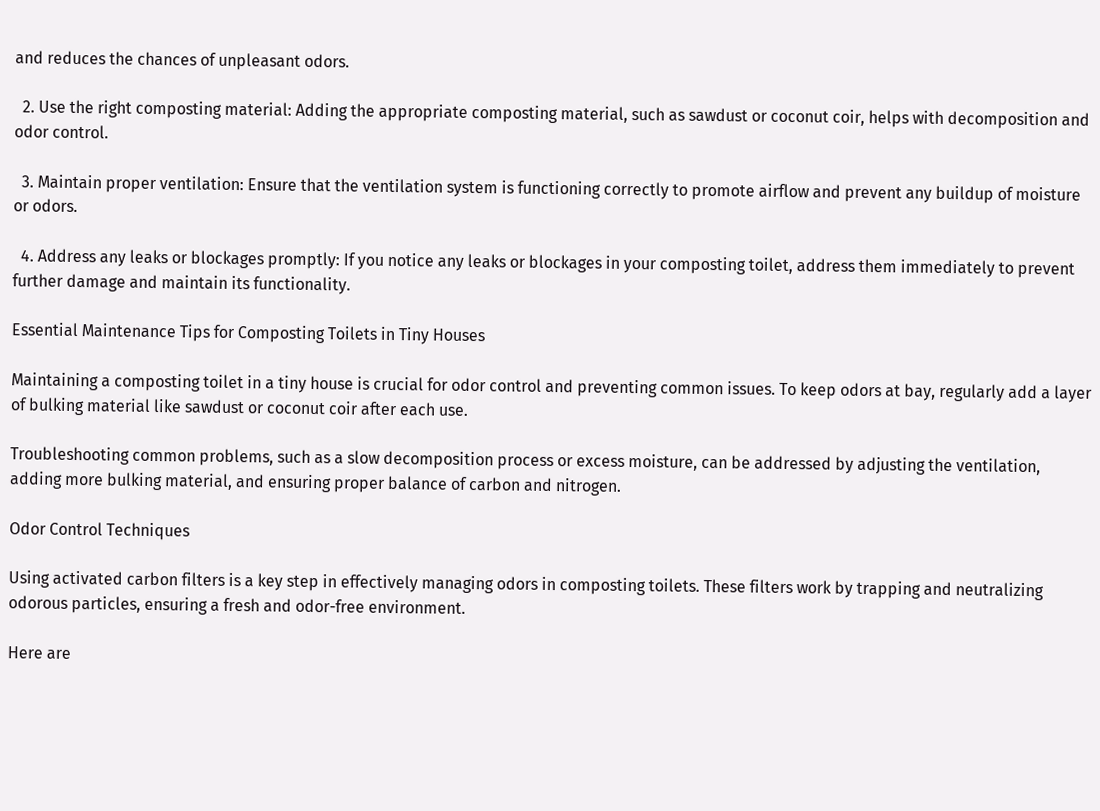and reduces the chances of unpleasant odors.

  2. Use the right composting material: Adding the appropriate composting material, such as sawdust or coconut coir, helps with decomposition and odor control.

  3. Maintain proper ventilation: Ensure that the ventilation system is functioning correctly to promote airflow and prevent any buildup of moisture or odors.

  4. Address any leaks or blockages promptly: If you notice any leaks or blockages in your composting toilet, address them immediately to prevent further damage and maintain its functionality.

Essential Maintenance Tips for Composting Toilets in Tiny Houses

Maintaining a composting toilet in a tiny house is crucial for odor control and preventing common issues. To keep odors at bay, regularly add a layer of bulking material like sawdust or coconut coir after each use.

Troubleshooting common problems, such as a slow decomposition process or excess moisture, can be addressed by adjusting the ventilation, adding more bulking material, and ensuring proper balance of carbon and nitrogen.

Odor Control Techniques

Using activated carbon filters is a key step in effectively managing odors in composting toilets. These filters work by trapping and neutralizing odorous particles, ensuring a fresh and odor-free environment.

Here are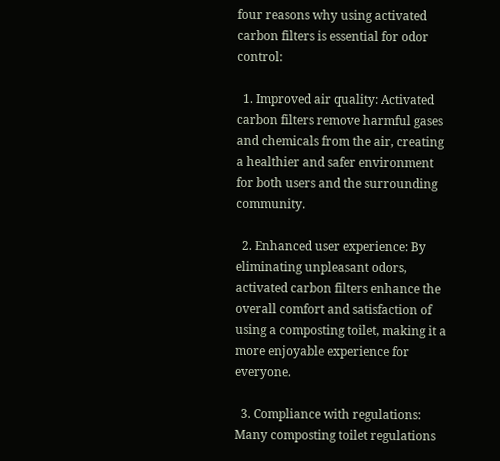four reasons why using activated carbon filters is essential for odor control:

  1. Improved air quality: Activated carbon filters remove harmful gases and chemicals from the air, creating a healthier and safer environment for both users and the surrounding community.

  2. Enhanced user experience: By eliminating unpleasant odors, activated carbon filters enhance the overall comfort and satisfaction of using a composting toilet, making it a more enjoyable experience for everyone.

  3. Compliance with regulations: Many composting toilet regulations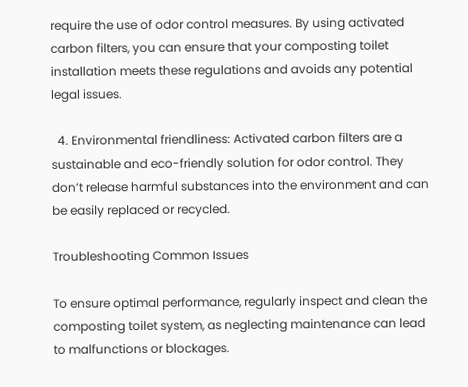require the use of odor control measures. By using activated carbon filters, you can ensure that your composting toilet installation meets these regulations and avoids any potential legal issues.

  4. Environmental friendliness: Activated carbon filters are a sustainable and eco-friendly solution for odor control. They don’t release harmful substances into the environment and can be easily replaced or recycled.

Troubleshooting Common Issues

To ensure optimal performance, regularly inspect and clean the composting toilet system, as neglecting maintenance can lead to malfunctions or blockages.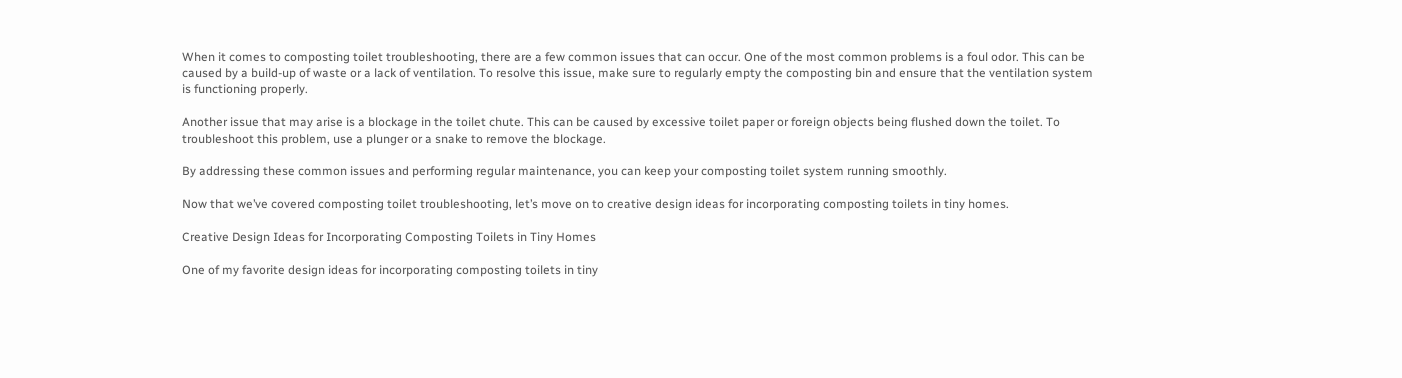When it comes to composting toilet troubleshooting, there are a few common issues that can occur. One of the most common problems is a foul odor. This can be caused by a build-up of waste or a lack of ventilation. To resolve this issue, make sure to regularly empty the composting bin and ensure that the ventilation system is functioning properly.

Another issue that may arise is a blockage in the toilet chute. This can be caused by excessive toilet paper or foreign objects being flushed down the toilet. To troubleshoot this problem, use a plunger or a snake to remove the blockage.

By addressing these common issues and performing regular maintenance, you can keep your composting toilet system running smoothly.

Now that we’ve covered composting toilet troubleshooting, let’s move on to creative design ideas for incorporating composting toilets in tiny homes.

Creative Design Ideas for Incorporating Composting Toilets in Tiny Homes

One of my favorite design ideas for incorporating composting toilets in tiny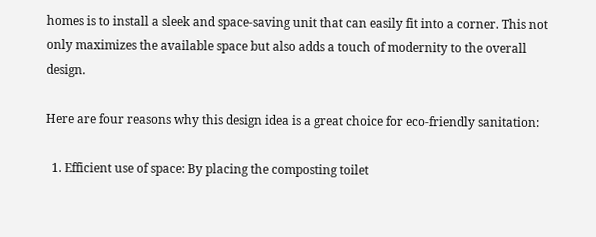homes is to install a sleek and space-saving unit that can easily fit into a corner. This not only maximizes the available space but also adds a touch of modernity to the overall design.

Here are four reasons why this design idea is a great choice for eco-friendly sanitation:

  1. Efficient use of space: By placing the composting toilet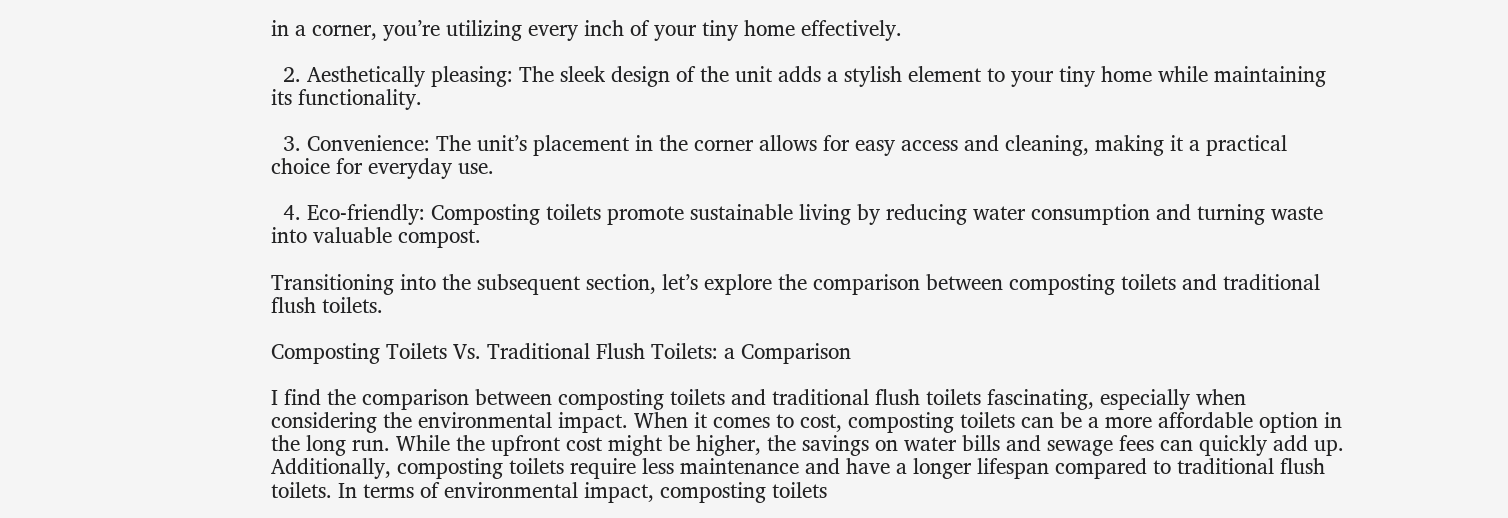in a corner, you’re utilizing every inch of your tiny home effectively.

  2. Aesthetically pleasing: The sleek design of the unit adds a stylish element to your tiny home while maintaining its functionality.

  3. Convenience: The unit’s placement in the corner allows for easy access and cleaning, making it a practical choice for everyday use.

  4. Eco-friendly: Composting toilets promote sustainable living by reducing water consumption and turning waste into valuable compost.

Transitioning into the subsequent section, let’s explore the comparison between composting toilets and traditional flush toilets.

Composting Toilets Vs. Traditional Flush Toilets: a Comparison

I find the comparison between composting toilets and traditional flush toilets fascinating, especially when considering the environmental impact. When it comes to cost, composting toilets can be a more affordable option in the long run. While the upfront cost might be higher, the savings on water bills and sewage fees can quickly add up. Additionally, composting toilets require less maintenance and have a longer lifespan compared to traditional flush toilets. In terms of environmental impact, composting toilets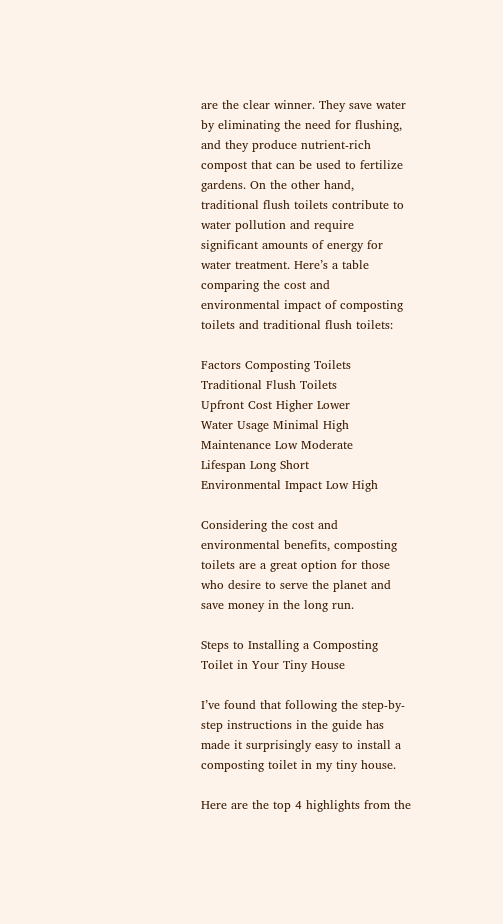are the clear winner. They save water by eliminating the need for flushing, and they produce nutrient-rich compost that can be used to fertilize gardens. On the other hand, traditional flush toilets contribute to water pollution and require significant amounts of energy for water treatment. Here’s a table comparing the cost and environmental impact of composting toilets and traditional flush toilets:

Factors Composting Toilets Traditional Flush Toilets
Upfront Cost Higher Lower
Water Usage Minimal High
Maintenance Low Moderate
Lifespan Long Short
Environmental Impact Low High

Considering the cost and environmental benefits, composting toilets are a great option for those who desire to serve the planet and save money in the long run.

Steps to Installing a Composting Toilet in Your Tiny House

I’ve found that following the step-by-step instructions in the guide has made it surprisingly easy to install a composting toilet in my tiny house.

Here are the top 4 highlights from the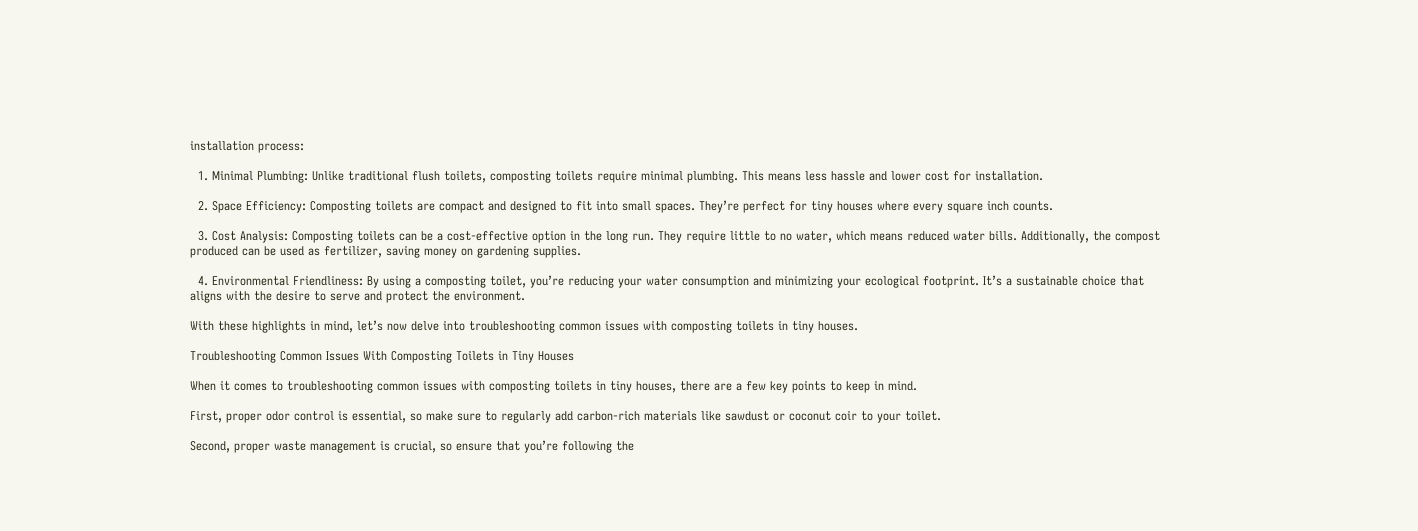installation process:

  1. Minimal Plumbing: Unlike traditional flush toilets, composting toilets require minimal plumbing. This means less hassle and lower cost for installation.

  2. Space Efficiency: Composting toilets are compact and designed to fit into small spaces. They’re perfect for tiny houses where every square inch counts.

  3. Cost Analysis: Composting toilets can be a cost-effective option in the long run. They require little to no water, which means reduced water bills. Additionally, the compost produced can be used as fertilizer, saving money on gardening supplies.

  4. Environmental Friendliness: By using a composting toilet, you’re reducing your water consumption and minimizing your ecological footprint. It’s a sustainable choice that aligns with the desire to serve and protect the environment.

With these highlights in mind, let’s now delve into troubleshooting common issues with composting toilets in tiny houses.

Troubleshooting Common Issues With Composting Toilets in Tiny Houses

When it comes to troubleshooting common issues with composting toilets in tiny houses, there are a few key points to keep in mind.

First, proper odor control is essential, so make sure to regularly add carbon-rich materials like sawdust or coconut coir to your toilet.

Second, proper waste management is crucial, so ensure that you’re following the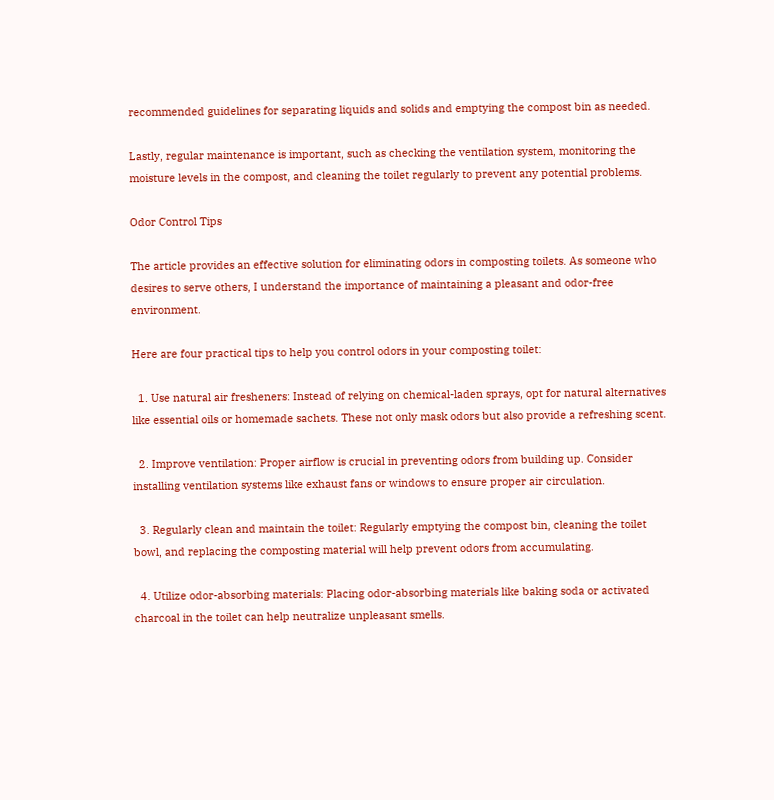recommended guidelines for separating liquids and solids and emptying the compost bin as needed.

Lastly, regular maintenance is important, such as checking the ventilation system, monitoring the moisture levels in the compost, and cleaning the toilet regularly to prevent any potential problems.

Odor Control Tips

The article provides an effective solution for eliminating odors in composting toilets. As someone who desires to serve others, I understand the importance of maintaining a pleasant and odor-free environment.

Here are four practical tips to help you control odors in your composting toilet:

  1. Use natural air fresheners: Instead of relying on chemical-laden sprays, opt for natural alternatives like essential oils or homemade sachets. These not only mask odors but also provide a refreshing scent.

  2. Improve ventilation: Proper airflow is crucial in preventing odors from building up. Consider installing ventilation systems like exhaust fans or windows to ensure proper air circulation.

  3. Regularly clean and maintain the toilet: Regularly emptying the compost bin, cleaning the toilet bowl, and replacing the composting material will help prevent odors from accumulating.

  4. Utilize odor-absorbing materials: Placing odor-absorbing materials like baking soda or activated charcoal in the toilet can help neutralize unpleasant smells.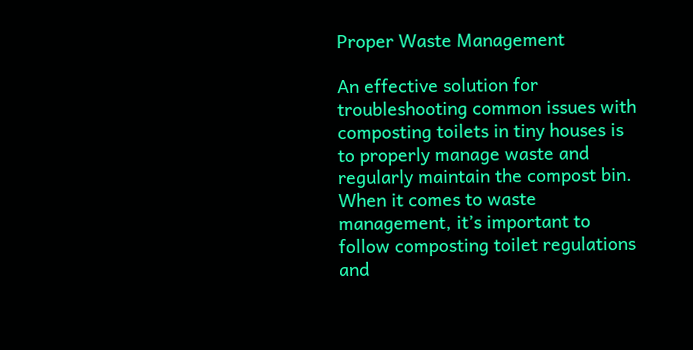Proper Waste Management

An effective solution for troubleshooting common issues with composting toilets in tiny houses is to properly manage waste and regularly maintain the compost bin. When it comes to waste management, it’s important to follow composting toilet regulations and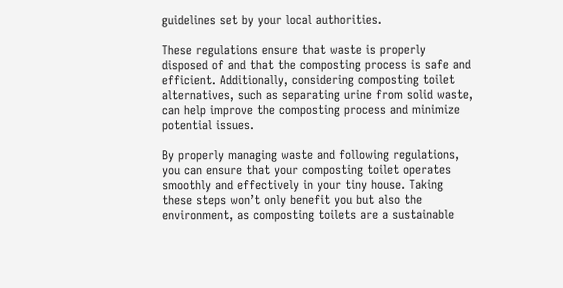guidelines set by your local authorities.

These regulations ensure that waste is properly disposed of and that the composting process is safe and efficient. Additionally, considering composting toilet alternatives, such as separating urine from solid waste, can help improve the composting process and minimize potential issues.

By properly managing waste and following regulations, you can ensure that your composting toilet operates smoothly and effectively in your tiny house. Taking these steps won’t only benefit you but also the environment, as composting toilets are a sustainable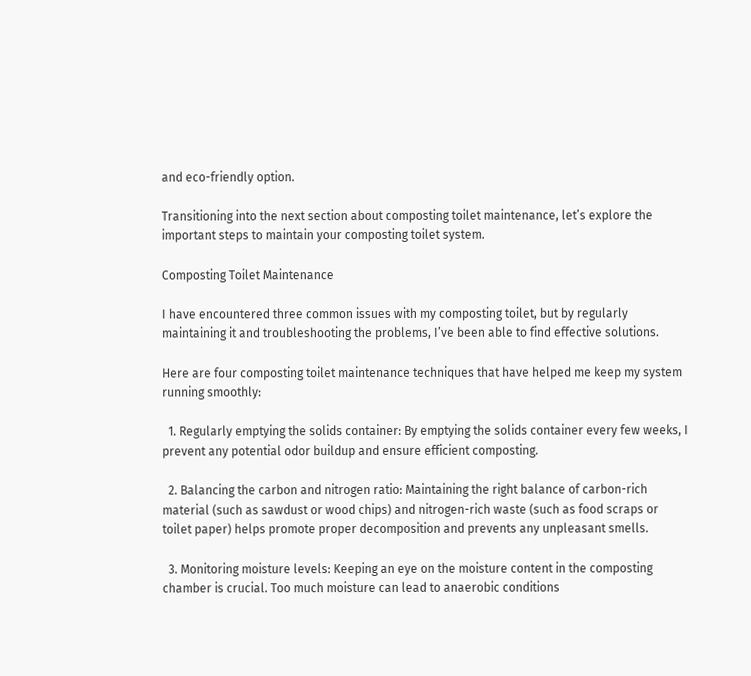and eco-friendly option.

Transitioning into the next section about composting toilet maintenance, let’s explore the important steps to maintain your composting toilet system.

Composting Toilet Maintenance

I have encountered three common issues with my composting toilet, but by regularly maintaining it and troubleshooting the problems, I’ve been able to find effective solutions.

Here are four composting toilet maintenance techniques that have helped me keep my system running smoothly:

  1. Regularly emptying the solids container: By emptying the solids container every few weeks, I prevent any potential odor buildup and ensure efficient composting.

  2. Balancing the carbon and nitrogen ratio: Maintaining the right balance of carbon-rich material (such as sawdust or wood chips) and nitrogen-rich waste (such as food scraps or toilet paper) helps promote proper decomposition and prevents any unpleasant smells.

  3. Monitoring moisture levels: Keeping an eye on the moisture content in the composting chamber is crucial. Too much moisture can lead to anaerobic conditions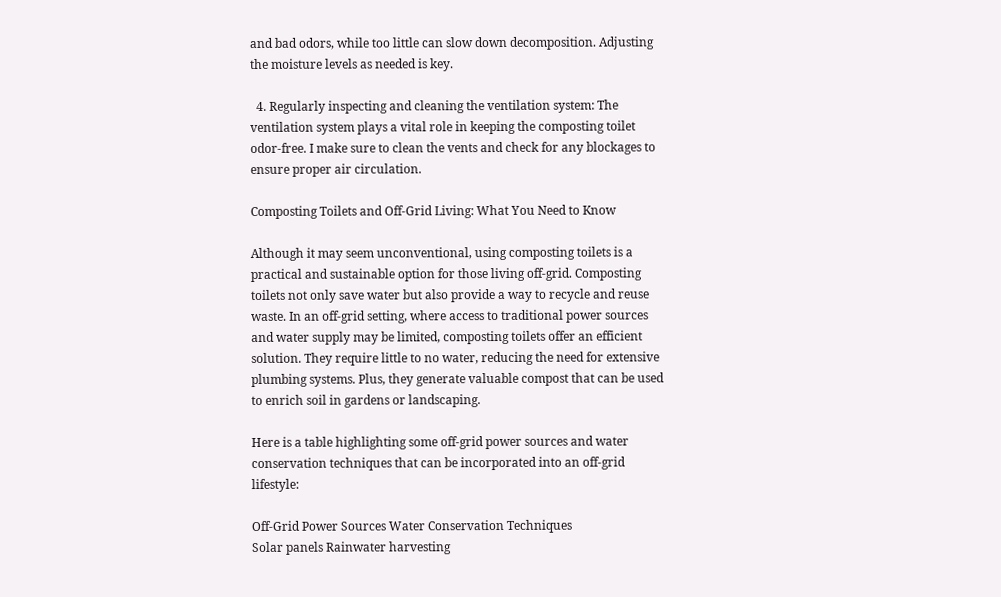and bad odors, while too little can slow down decomposition. Adjusting the moisture levels as needed is key.

  4. Regularly inspecting and cleaning the ventilation system: The ventilation system plays a vital role in keeping the composting toilet odor-free. I make sure to clean the vents and check for any blockages to ensure proper air circulation.

Composting Toilets and Off-Grid Living: What You Need to Know

Although it may seem unconventional, using composting toilets is a practical and sustainable option for those living off-grid. Composting toilets not only save water but also provide a way to recycle and reuse waste. In an off-grid setting, where access to traditional power sources and water supply may be limited, composting toilets offer an efficient solution. They require little to no water, reducing the need for extensive plumbing systems. Plus, they generate valuable compost that can be used to enrich soil in gardens or landscaping.

Here is a table highlighting some off-grid power sources and water conservation techniques that can be incorporated into an off-grid lifestyle:

Off-Grid Power Sources Water Conservation Techniques
Solar panels Rainwater harvesting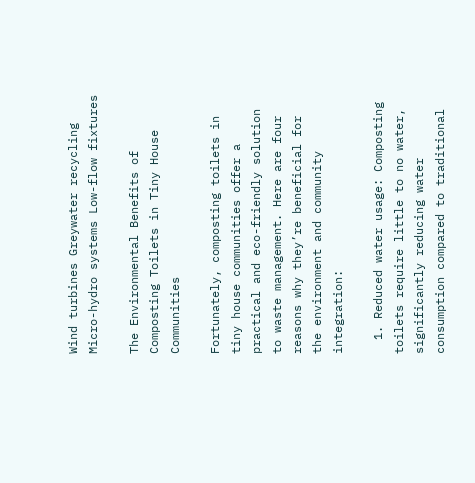Wind turbines Greywater recycling
Micro-hydro systems Low-flow fixtures

The Environmental Benefits of Composting Toilets in Tiny House Communities

Fortunately, composting toilets in tiny house communities offer a practical and eco-friendly solution to waste management. Here are four reasons why they’re beneficial for the environment and community integration:

  1. Reduced water usage: Composting toilets require little to no water, significantly reducing water consumption compared to traditional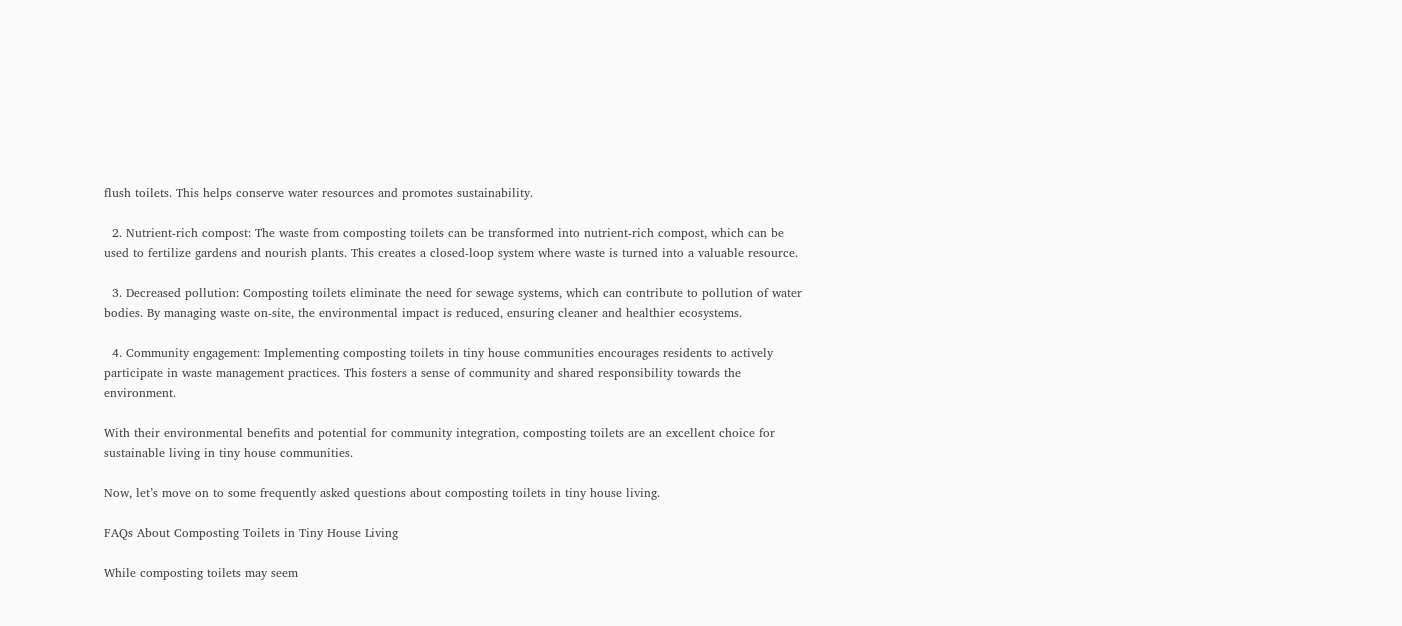flush toilets. This helps conserve water resources and promotes sustainability.

  2. Nutrient-rich compost: The waste from composting toilets can be transformed into nutrient-rich compost, which can be used to fertilize gardens and nourish plants. This creates a closed-loop system where waste is turned into a valuable resource.

  3. Decreased pollution: Composting toilets eliminate the need for sewage systems, which can contribute to pollution of water bodies. By managing waste on-site, the environmental impact is reduced, ensuring cleaner and healthier ecosystems.

  4. Community engagement: Implementing composting toilets in tiny house communities encourages residents to actively participate in waste management practices. This fosters a sense of community and shared responsibility towards the environment.

With their environmental benefits and potential for community integration, composting toilets are an excellent choice for sustainable living in tiny house communities.

Now, let’s move on to some frequently asked questions about composting toilets in tiny house living.

FAQs About Composting Toilets in Tiny House Living

While composting toilets may seem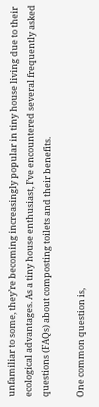unfamiliar to some, they’re becoming increasingly popular in tiny house living due to their ecological advantages. As a tiny house enthusiast, I’ve encountered several frequently asked questions (FAQs) about composting toilets and their benefits.

One common question is,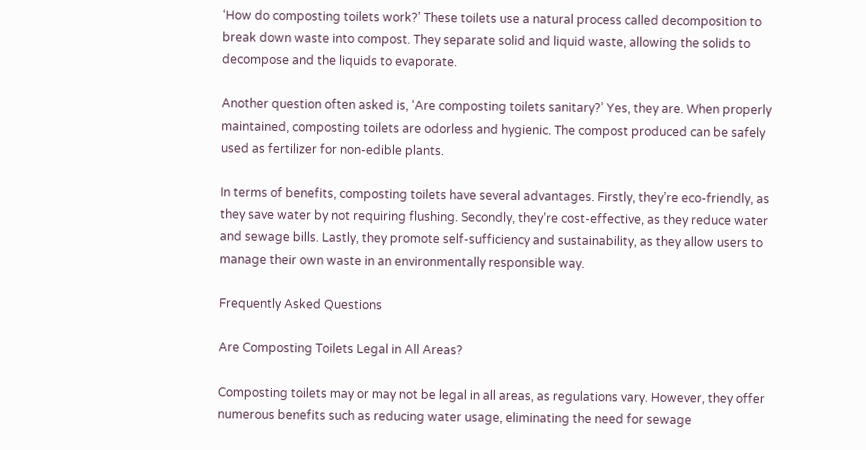‘How do composting toilets work?’ These toilets use a natural process called decomposition to break down waste into compost. They separate solid and liquid waste, allowing the solids to decompose and the liquids to evaporate.

Another question often asked is, ‘Are composting toilets sanitary?’ Yes, they are. When properly maintained, composting toilets are odorless and hygienic. The compost produced can be safely used as fertilizer for non-edible plants.

In terms of benefits, composting toilets have several advantages. Firstly, they’re eco-friendly, as they save water by not requiring flushing. Secondly, they’re cost-effective, as they reduce water and sewage bills. Lastly, they promote self-sufficiency and sustainability, as they allow users to manage their own waste in an environmentally responsible way.

Frequently Asked Questions

Are Composting Toilets Legal in All Areas?

Composting toilets may or may not be legal in all areas, as regulations vary. However, they offer numerous benefits such as reducing water usage, eliminating the need for sewage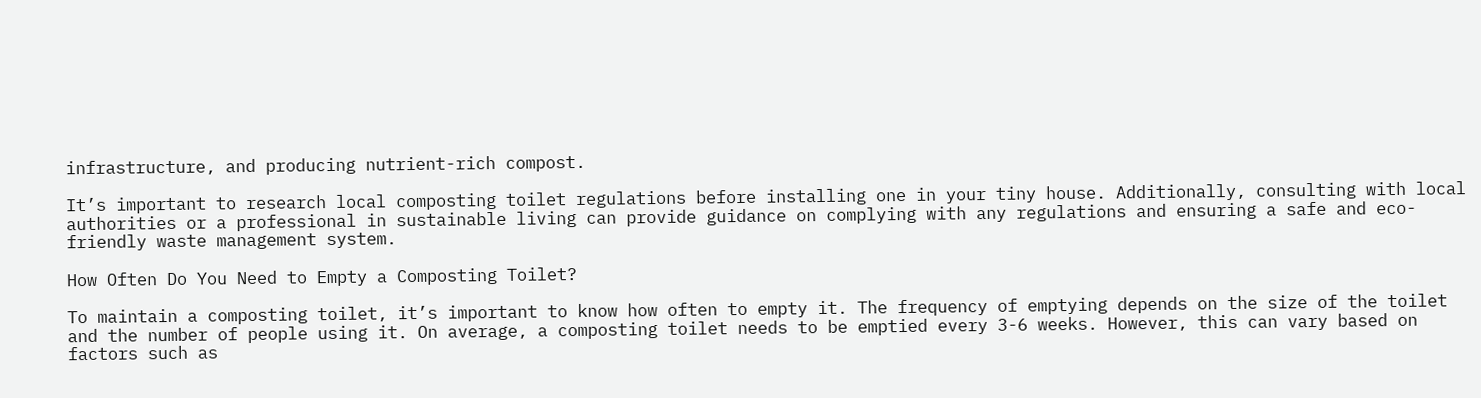infrastructure, and producing nutrient-rich compost.

It’s important to research local composting toilet regulations before installing one in your tiny house. Additionally, consulting with local authorities or a professional in sustainable living can provide guidance on complying with any regulations and ensuring a safe and eco-friendly waste management system.

How Often Do You Need to Empty a Composting Toilet?

To maintain a composting toilet, it’s important to know how often to empty it. The frequency of emptying depends on the size of the toilet and the number of people using it. On average, a composting toilet needs to be emptied every 3-6 weeks. However, this can vary based on factors such as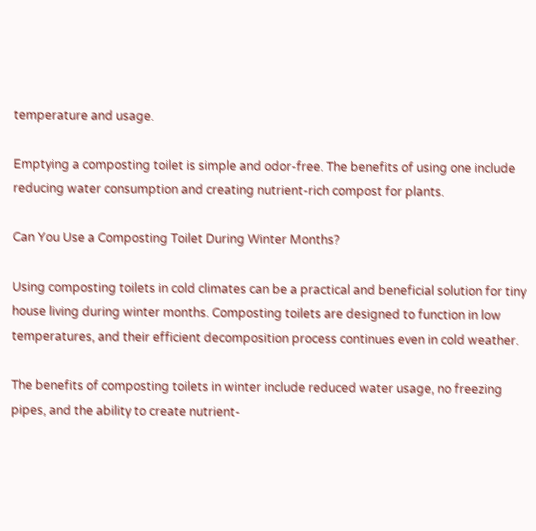temperature and usage.

Emptying a composting toilet is simple and odor-free. The benefits of using one include reducing water consumption and creating nutrient-rich compost for plants.

Can You Use a Composting Toilet During Winter Months?

Using composting toilets in cold climates can be a practical and beneficial solution for tiny house living during winter months. Composting toilets are designed to function in low temperatures, and their efficient decomposition process continues even in cold weather.

The benefits of composting toilets in winter include reduced water usage, no freezing pipes, and the ability to create nutrient-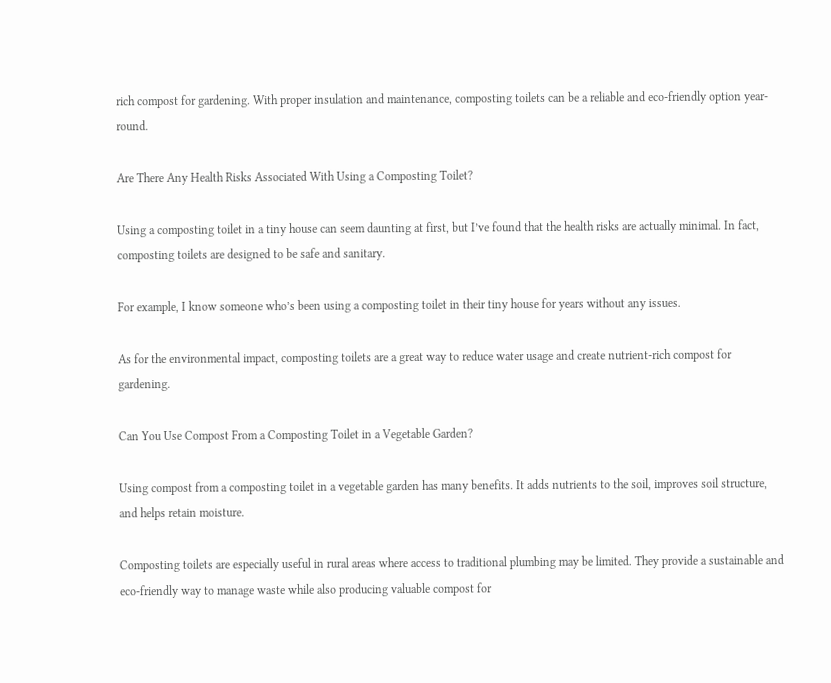rich compost for gardening. With proper insulation and maintenance, composting toilets can be a reliable and eco-friendly option year-round.

Are There Any Health Risks Associated With Using a Composting Toilet?

Using a composting toilet in a tiny house can seem daunting at first, but I’ve found that the health risks are actually minimal. In fact, composting toilets are designed to be safe and sanitary.

For example, I know someone who’s been using a composting toilet in their tiny house for years without any issues.

As for the environmental impact, composting toilets are a great way to reduce water usage and create nutrient-rich compost for gardening.

Can You Use Compost From a Composting Toilet in a Vegetable Garden?

Using compost from a composting toilet in a vegetable garden has many benefits. It adds nutrients to the soil, improves soil structure, and helps retain moisture.

Composting toilets are especially useful in rural areas where access to traditional plumbing may be limited. They provide a sustainable and eco-friendly way to manage waste while also producing valuable compost for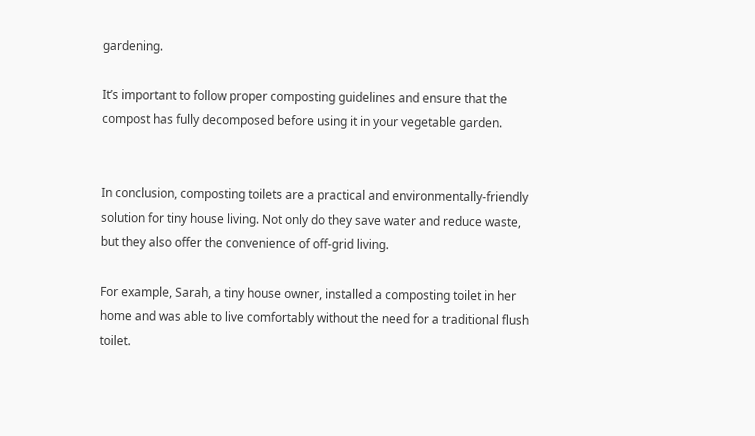gardening.

It’s important to follow proper composting guidelines and ensure that the compost has fully decomposed before using it in your vegetable garden.


In conclusion, composting toilets are a practical and environmentally-friendly solution for tiny house living. Not only do they save water and reduce waste, but they also offer the convenience of off-grid living.

For example, Sarah, a tiny house owner, installed a composting toilet in her home and was able to live comfortably without the need for a traditional flush toilet.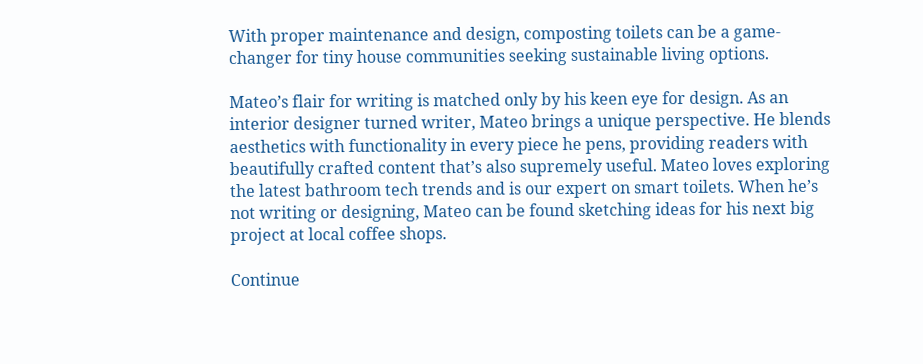With proper maintenance and design, composting toilets can be a game-changer for tiny house communities seeking sustainable living options.

Mateo’s flair for writing is matched only by his keen eye for design. As an interior designer turned writer, Mateo brings a unique perspective. He blends aesthetics with functionality in every piece he pens, providing readers with beautifully crafted content that’s also supremely useful. Mateo loves exploring the latest bathroom tech trends and is our expert on smart toilets. When he’s not writing or designing, Mateo can be found sketching ideas for his next big project at local coffee shops.

Continue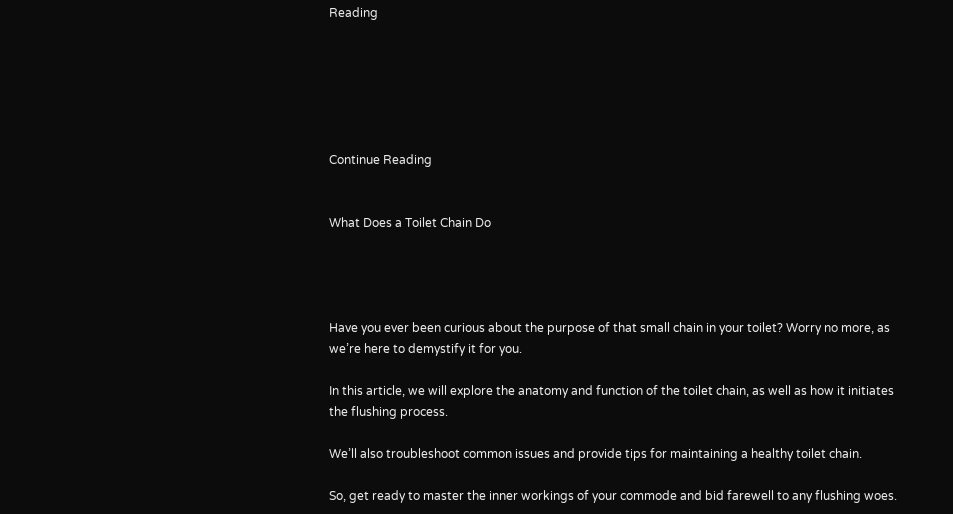Reading






Continue Reading


What Does a Toilet Chain Do




Have you ever been curious about the purpose of that small chain in your toilet? Worry no more, as we’re here to demystify it for you.

In this article, we will explore the anatomy and function of the toilet chain, as well as how it initiates the flushing process.

We’ll also troubleshoot common issues and provide tips for maintaining a healthy toilet chain.

So, get ready to master the inner workings of your commode and bid farewell to any flushing woes.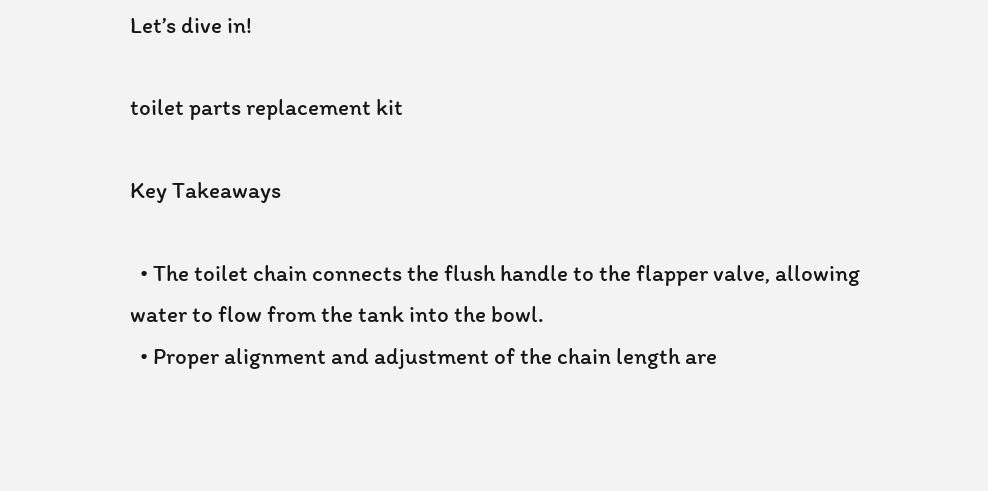Let’s dive in!

toilet parts replacement kit

Key Takeaways

  • The toilet chain connects the flush handle to the flapper valve, allowing water to flow from the tank into the bowl.
  • Proper alignment and adjustment of the chain length are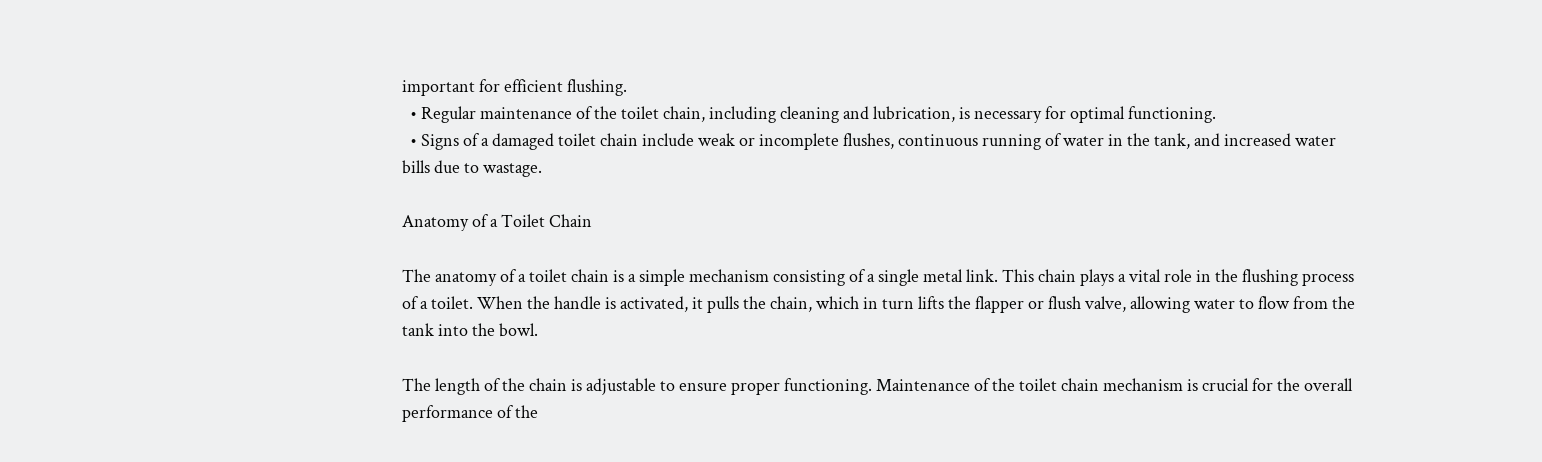important for efficient flushing.
  • Regular maintenance of the toilet chain, including cleaning and lubrication, is necessary for optimal functioning.
  • Signs of a damaged toilet chain include weak or incomplete flushes, continuous running of water in the tank, and increased water bills due to wastage.

Anatomy of a Toilet Chain

The anatomy of a toilet chain is a simple mechanism consisting of a single metal link. This chain plays a vital role in the flushing process of a toilet. When the handle is activated, it pulls the chain, which in turn lifts the flapper or flush valve, allowing water to flow from the tank into the bowl.

The length of the chain is adjustable to ensure proper functioning. Maintenance of the toilet chain mechanism is crucial for the overall performance of the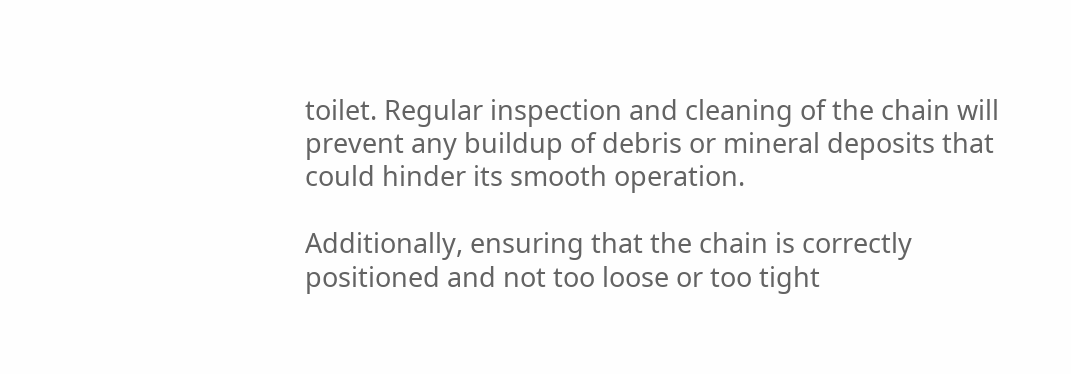toilet. Regular inspection and cleaning of the chain will prevent any buildup of debris or mineral deposits that could hinder its smooth operation.

Additionally, ensuring that the chain is correctly positioned and not too loose or too tight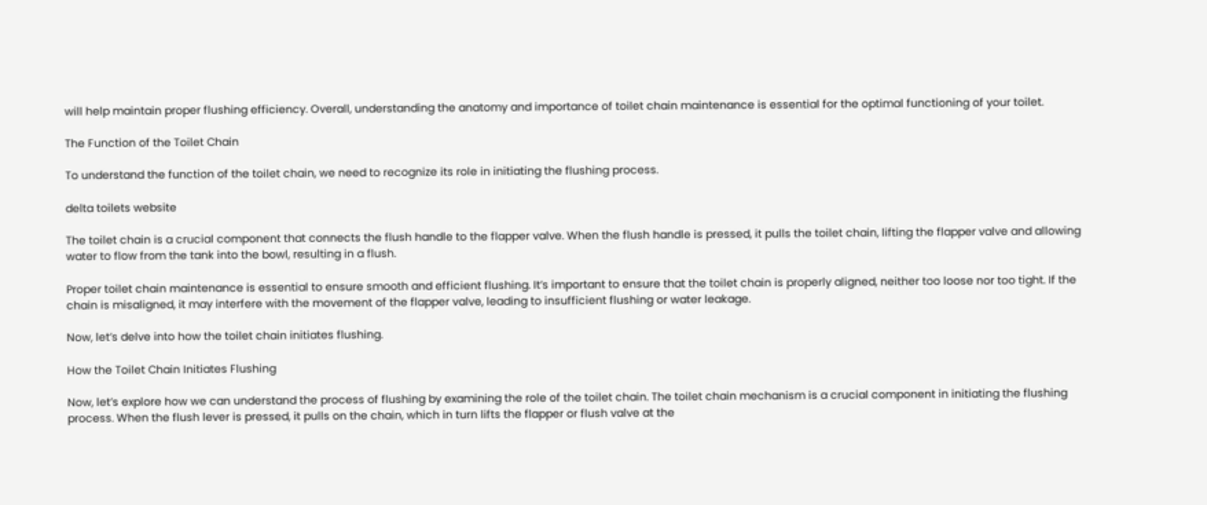will help maintain proper flushing efficiency. Overall, understanding the anatomy and importance of toilet chain maintenance is essential for the optimal functioning of your toilet.

The Function of the Toilet Chain

To understand the function of the toilet chain, we need to recognize its role in initiating the flushing process.

delta toilets website

The toilet chain is a crucial component that connects the flush handle to the flapper valve. When the flush handle is pressed, it pulls the toilet chain, lifting the flapper valve and allowing water to flow from the tank into the bowl, resulting in a flush.

Proper toilet chain maintenance is essential to ensure smooth and efficient flushing. It’s important to ensure that the toilet chain is properly aligned, neither too loose nor too tight. If the chain is misaligned, it may interfere with the movement of the flapper valve, leading to insufficient flushing or water leakage.

Now, let’s delve into how the toilet chain initiates flushing.

How the Toilet Chain Initiates Flushing

Now, let’s explore how we can understand the process of flushing by examining the role of the toilet chain. The toilet chain mechanism is a crucial component in initiating the flushing process. When the flush lever is pressed, it pulls on the chain, which in turn lifts the flapper or flush valve at the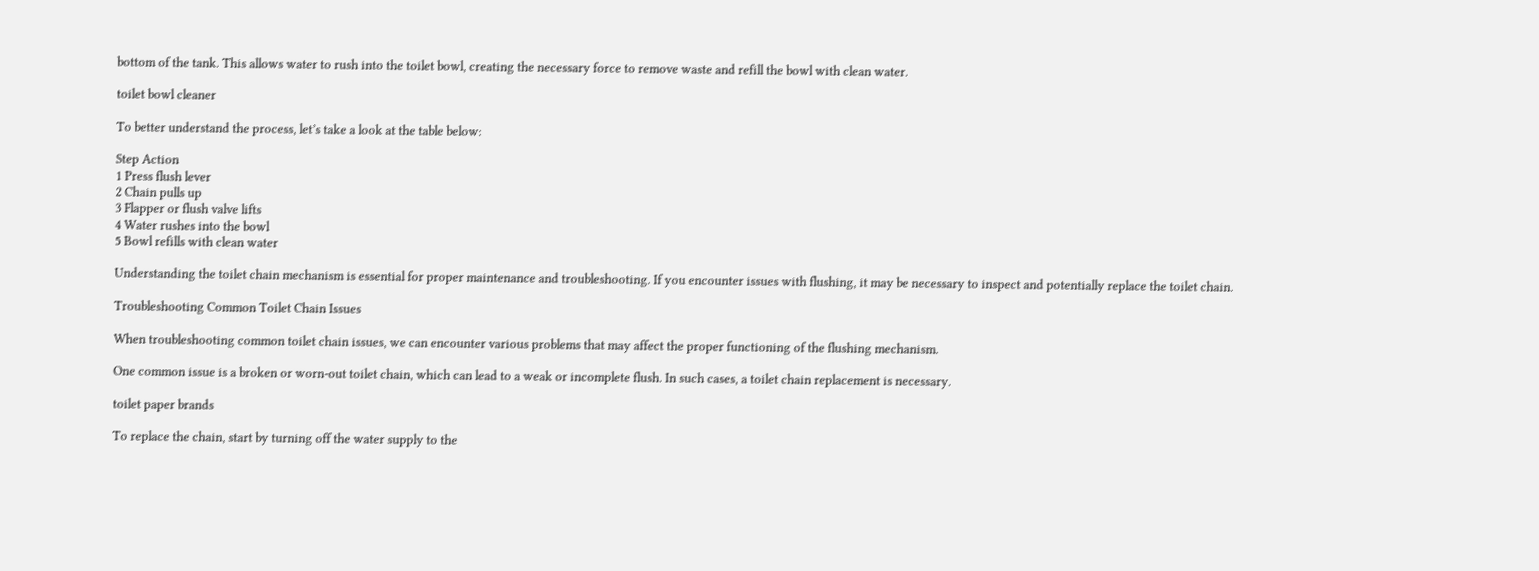bottom of the tank. This allows water to rush into the toilet bowl, creating the necessary force to remove waste and refill the bowl with clean water.

toilet bowl cleaner

To better understand the process, let’s take a look at the table below:

Step Action
1 Press flush lever
2 Chain pulls up
3 Flapper or flush valve lifts
4 Water rushes into the bowl
5 Bowl refills with clean water

Understanding the toilet chain mechanism is essential for proper maintenance and troubleshooting. If you encounter issues with flushing, it may be necessary to inspect and potentially replace the toilet chain.

Troubleshooting Common Toilet Chain Issues

When troubleshooting common toilet chain issues, we can encounter various problems that may affect the proper functioning of the flushing mechanism.

One common issue is a broken or worn-out toilet chain, which can lead to a weak or incomplete flush. In such cases, a toilet chain replacement is necessary.

toilet paper brands

To replace the chain, start by turning off the water supply to the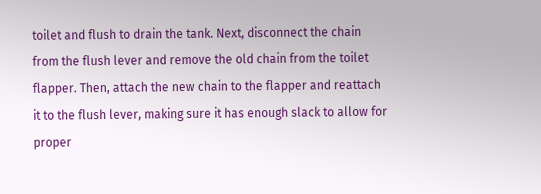toilet and flush to drain the tank. Next, disconnect the chain from the flush lever and remove the old chain from the toilet flapper. Then, attach the new chain to the flapper and reattach it to the flush lever, making sure it has enough slack to allow for proper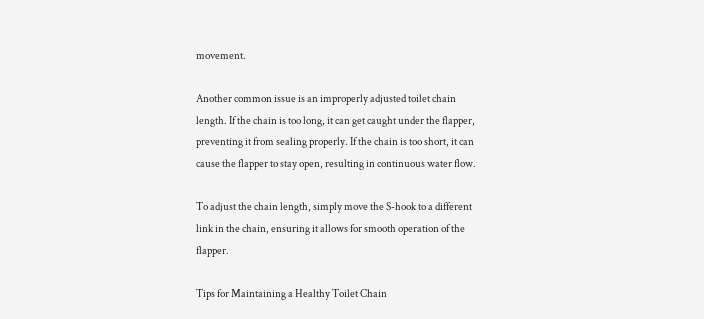movement.

Another common issue is an improperly adjusted toilet chain length. If the chain is too long, it can get caught under the flapper, preventing it from sealing properly. If the chain is too short, it can cause the flapper to stay open, resulting in continuous water flow.

To adjust the chain length, simply move the S-hook to a different link in the chain, ensuring it allows for smooth operation of the flapper.

Tips for Maintaining a Healthy Toilet Chain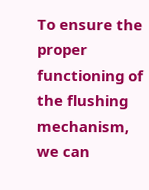To ensure the proper functioning of the flushing mechanism, we can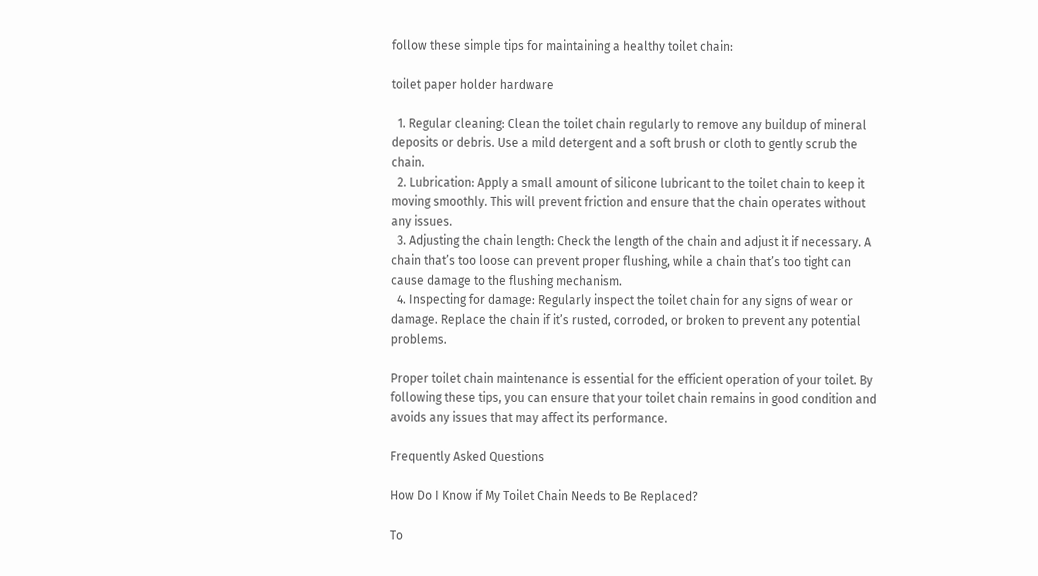follow these simple tips for maintaining a healthy toilet chain:

toilet paper holder hardware

  1. Regular cleaning: Clean the toilet chain regularly to remove any buildup of mineral deposits or debris. Use a mild detergent and a soft brush or cloth to gently scrub the chain.
  2. Lubrication: Apply a small amount of silicone lubricant to the toilet chain to keep it moving smoothly. This will prevent friction and ensure that the chain operates without any issues.
  3. Adjusting the chain length: Check the length of the chain and adjust it if necessary. A chain that’s too loose can prevent proper flushing, while a chain that’s too tight can cause damage to the flushing mechanism.
  4. Inspecting for damage: Regularly inspect the toilet chain for any signs of wear or damage. Replace the chain if it’s rusted, corroded, or broken to prevent any potential problems.

Proper toilet chain maintenance is essential for the efficient operation of your toilet. By following these tips, you can ensure that your toilet chain remains in good condition and avoids any issues that may affect its performance.

Frequently Asked Questions

How Do I Know if My Toilet Chain Needs to Be Replaced?

To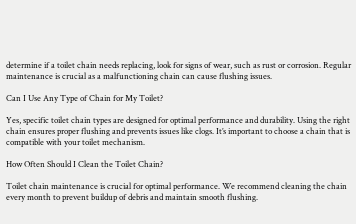determine if a toilet chain needs replacing, look for signs of wear, such as rust or corrosion. Regular maintenance is crucial as a malfunctioning chain can cause flushing issues.

Can I Use Any Type of Chain for My Toilet?

Yes, specific toilet chain types are designed for optimal performance and durability. Using the right chain ensures proper flushing and prevents issues like clogs. It’s important to choose a chain that is compatible with your toilet mechanism.

How Often Should I Clean the Toilet Chain?

Toilet chain maintenance is crucial for optimal performance. We recommend cleaning the chain every month to prevent buildup of debris and maintain smooth flushing.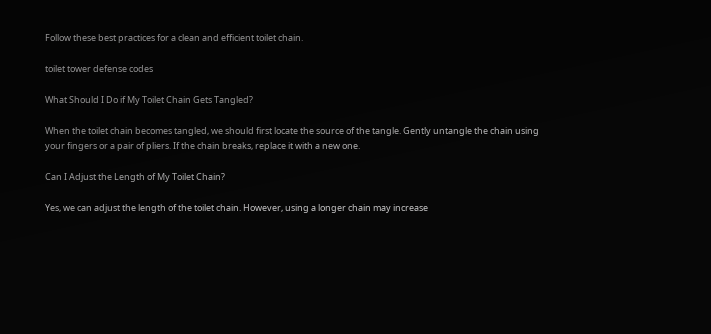Follow these best practices for a clean and efficient toilet chain.

toilet tower defense codes

What Should I Do if My Toilet Chain Gets Tangled?

When the toilet chain becomes tangled, we should first locate the source of the tangle. Gently untangle the chain using your fingers or a pair of pliers. If the chain breaks, replace it with a new one.

Can I Adjust the Length of My Toilet Chain?

Yes, we can adjust the length of the toilet chain. However, using a longer chain may increase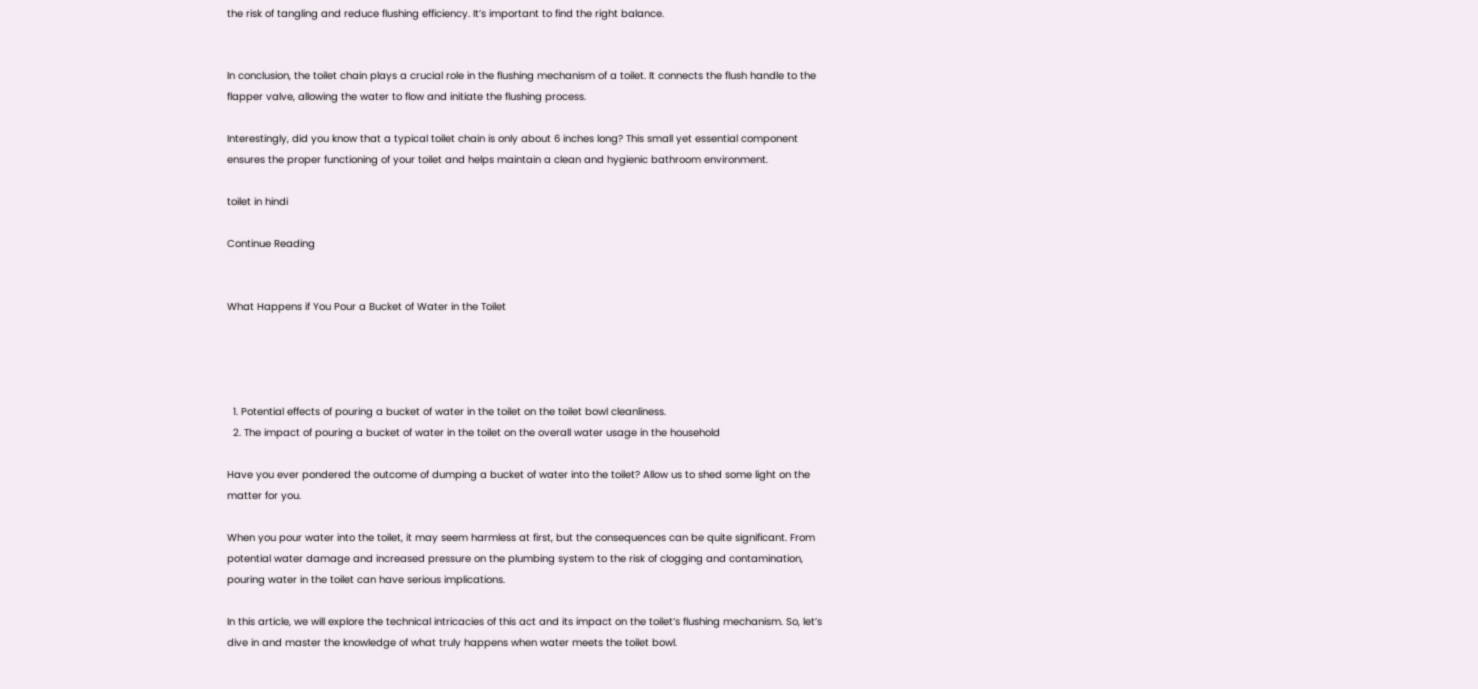the risk of tangling and reduce flushing efficiency. It’s important to find the right balance.


In conclusion, the toilet chain plays a crucial role in the flushing mechanism of a toilet. It connects the flush handle to the flapper valve, allowing the water to flow and initiate the flushing process.

Interestingly, did you know that a typical toilet chain is only about 6 inches long? This small yet essential component ensures the proper functioning of your toilet and helps maintain a clean and hygienic bathroom environment.

toilet in hindi

Continue Reading


What Happens if You Pour a Bucket of Water in the Toilet




  1. Potential effects of pouring a bucket of water in the toilet on the toilet bowl cleanliness.
  2. The impact of pouring a bucket of water in the toilet on the overall water usage in the household

Have you ever pondered the outcome of dumping a bucket of water into the toilet? Allow us to shed some light on the matter for you.

When you pour water into the toilet, it may seem harmless at first, but the consequences can be quite significant. From potential water damage and increased pressure on the plumbing system to the risk of clogging and contamination, pouring water in the toilet can have serious implications.

In this article, we will explore the technical intricacies of this act and its impact on the toilet’s flushing mechanism. So, let’s dive in and master the knowledge of what truly happens when water meets the toilet bowl.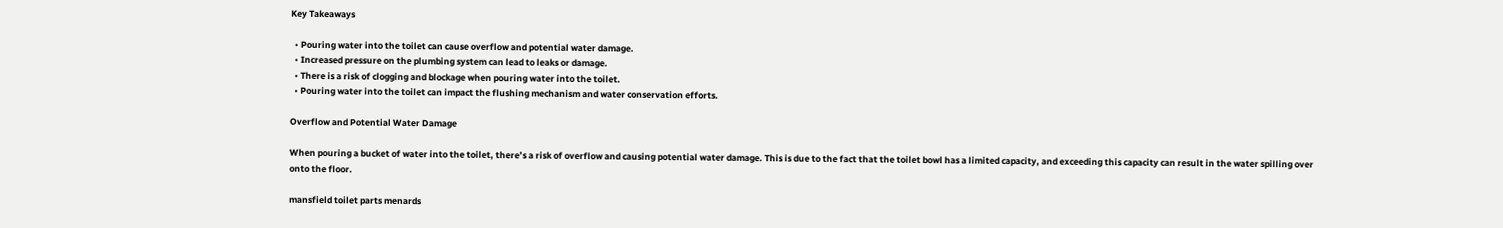Key Takeaways

  • Pouring water into the toilet can cause overflow and potential water damage.
  • Increased pressure on the plumbing system can lead to leaks or damage.
  • There is a risk of clogging and blockage when pouring water into the toilet.
  • Pouring water into the toilet can impact the flushing mechanism and water conservation efforts.

Overflow and Potential Water Damage

When pouring a bucket of water into the toilet, there’s a risk of overflow and causing potential water damage. This is due to the fact that the toilet bowl has a limited capacity, and exceeding this capacity can result in the water spilling over onto the floor.

mansfield toilet parts menards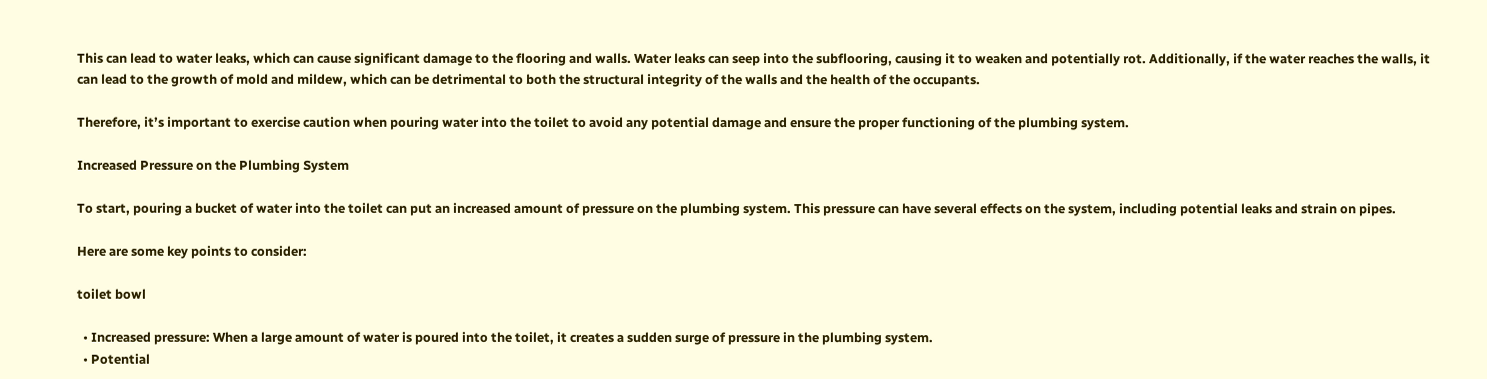This can lead to water leaks, which can cause significant damage to the flooring and walls. Water leaks can seep into the subflooring, causing it to weaken and potentially rot. Additionally, if the water reaches the walls, it can lead to the growth of mold and mildew, which can be detrimental to both the structural integrity of the walls and the health of the occupants.

Therefore, it’s important to exercise caution when pouring water into the toilet to avoid any potential damage and ensure the proper functioning of the plumbing system.

Increased Pressure on the Plumbing System

To start, pouring a bucket of water into the toilet can put an increased amount of pressure on the plumbing system. This pressure can have several effects on the system, including potential leaks and strain on pipes.

Here are some key points to consider:

toilet bowl

  • Increased pressure: When a large amount of water is poured into the toilet, it creates a sudden surge of pressure in the plumbing system.
  • Potential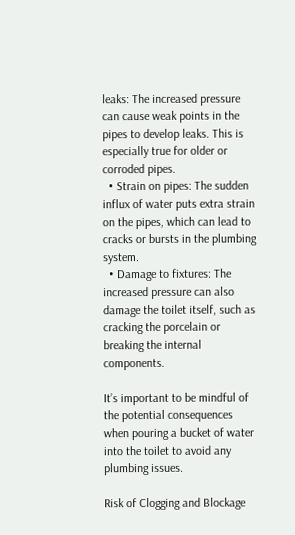leaks: The increased pressure can cause weak points in the pipes to develop leaks. This is especially true for older or corroded pipes.
  • Strain on pipes: The sudden influx of water puts extra strain on the pipes, which can lead to cracks or bursts in the plumbing system.
  • Damage to fixtures: The increased pressure can also damage the toilet itself, such as cracking the porcelain or breaking the internal components.

It’s important to be mindful of the potential consequences when pouring a bucket of water into the toilet to avoid any plumbing issues.

Risk of Clogging and Blockage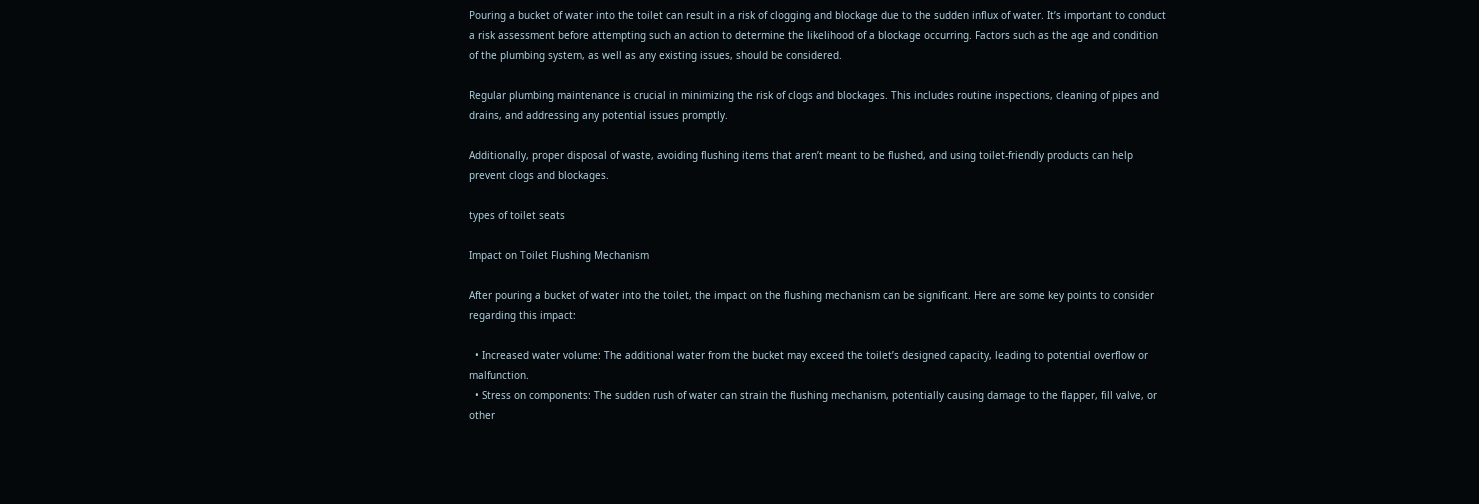Pouring a bucket of water into the toilet can result in a risk of clogging and blockage due to the sudden influx of water. It’s important to conduct a risk assessment before attempting such an action to determine the likelihood of a blockage occurring. Factors such as the age and condition of the plumbing system, as well as any existing issues, should be considered.

Regular plumbing maintenance is crucial in minimizing the risk of clogs and blockages. This includes routine inspections, cleaning of pipes and drains, and addressing any potential issues promptly.

Additionally, proper disposal of waste, avoiding flushing items that aren’t meant to be flushed, and using toilet-friendly products can help prevent clogs and blockages.

types of toilet seats

Impact on Toilet Flushing Mechanism

After pouring a bucket of water into the toilet, the impact on the flushing mechanism can be significant. Here are some key points to consider regarding this impact:

  • Increased water volume: The additional water from the bucket may exceed the toilet’s designed capacity, leading to potential overflow or malfunction.
  • Stress on components: The sudden rush of water can strain the flushing mechanism, potentially causing damage to the flapper, fill valve, or other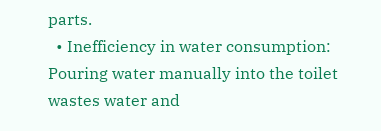parts.
  • Inefficiency in water consumption: Pouring water manually into the toilet wastes water and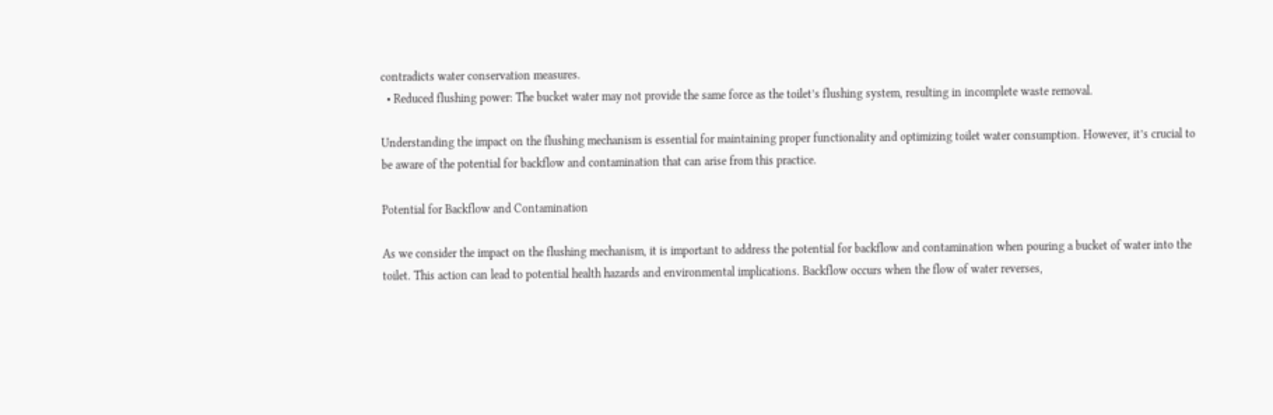contradicts water conservation measures.
  • Reduced flushing power: The bucket water may not provide the same force as the toilet’s flushing system, resulting in incomplete waste removal.

Understanding the impact on the flushing mechanism is essential for maintaining proper functionality and optimizing toilet water consumption. However, it’s crucial to be aware of the potential for backflow and contamination that can arise from this practice.

Potential for Backflow and Contamination

As we consider the impact on the flushing mechanism, it is important to address the potential for backflow and contamination when pouring a bucket of water into the toilet. This action can lead to potential health hazards and environmental implications. Backflow occurs when the flow of water reverses,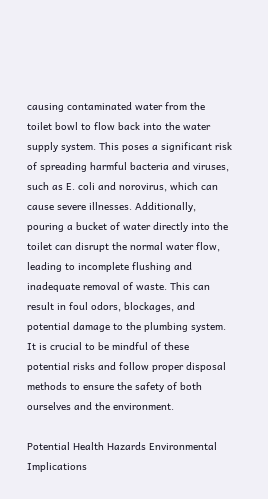causing contaminated water from the toilet bowl to flow back into the water supply system. This poses a significant risk of spreading harmful bacteria and viruses, such as E. coli and norovirus, which can cause severe illnesses. Additionally, pouring a bucket of water directly into the toilet can disrupt the normal water flow, leading to incomplete flushing and inadequate removal of waste. This can result in foul odors, blockages, and potential damage to the plumbing system. It is crucial to be mindful of these potential risks and follow proper disposal methods to ensure the safety of both ourselves and the environment.

Potential Health Hazards Environmental Implications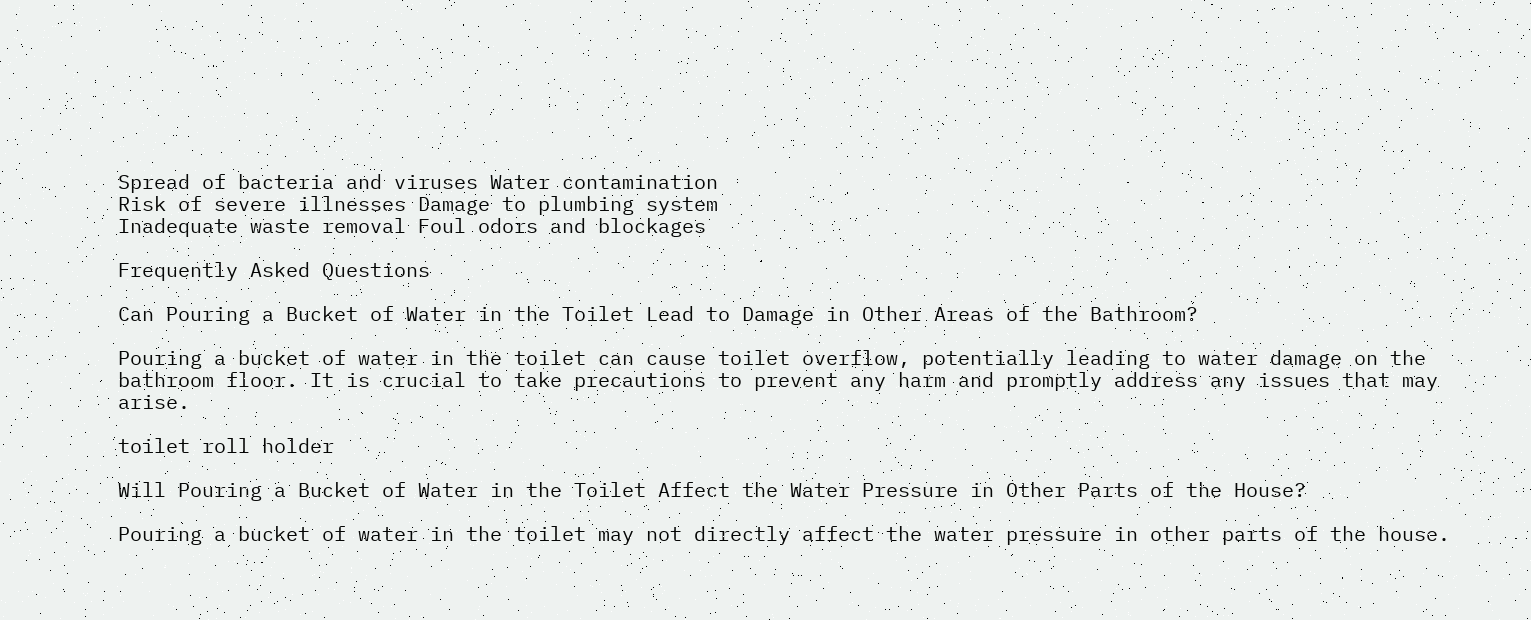Spread of bacteria and viruses Water contamination
Risk of severe illnesses Damage to plumbing system
Inadequate waste removal Foul odors and blockages

Frequently Asked Questions

Can Pouring a Bucket of Water in the Toilet Lead to Damage in Other Areas of the Bathroom?

Pouring a bucket of water in the toilet can cause toilet overflow, potentially leading to water damage on the bathroom floor. It is crucial to take precautions to prevent any harm and promptly address any issues that may arise.

toilet roll holder

Will Pouring a Bucket of Water in the Toilet Affect the Water Pressure in Other Parts of the House?

Pouring a bucket of water in the toilet may not directly affect the water pressure in other parts of the house.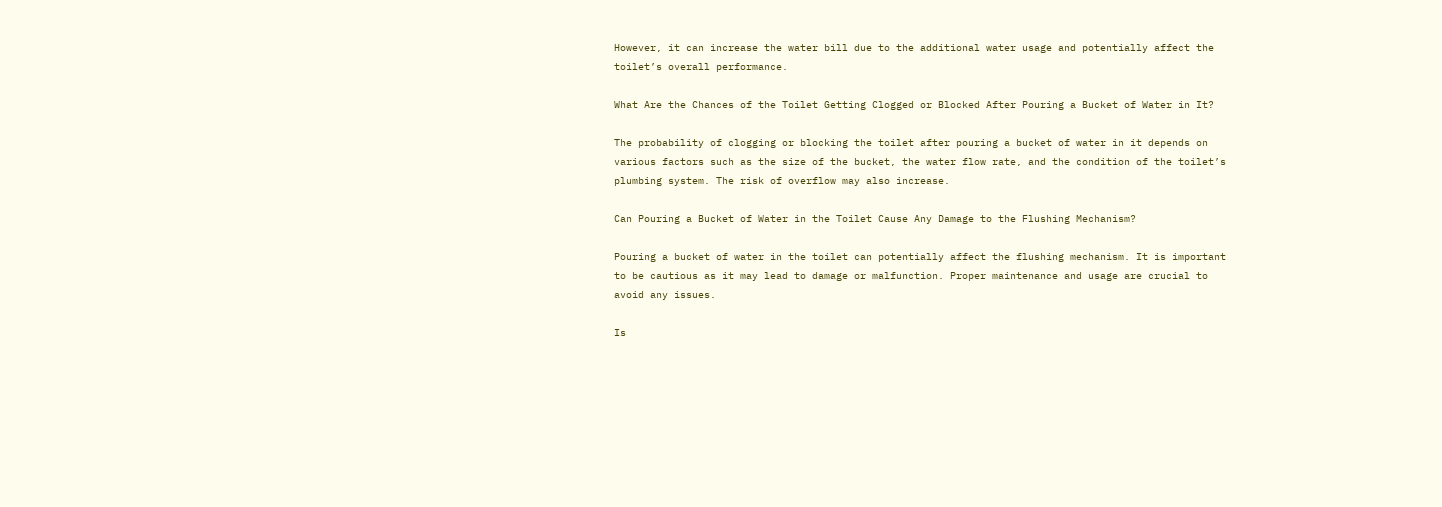However, it can increase the water bill due to the additional water usage and potentially affect the toilet’s overall performance.

What Are the Chances of the Toilet Getting Clogged or Blocked After Pouring a Bucket of Water in It?

The probability of clogging or blocking the toilet after pouring a bucket of water in it depends on various factors such as the size of the bucket, the water flow rate, and the condition of the toilet’s plumbing system. The risk of overflow may also increase.

Can Pouring a Bucket of Water in the Toilet Cause Any Damage to the Flushing Mechanism?

Pouring a bucket of water in the toilet can potentially affect the flushing mechanism. It is important to be cautious as it may lead to damage or malfunction. Proper maintenance and usage are crucial to avoid any issues.

Is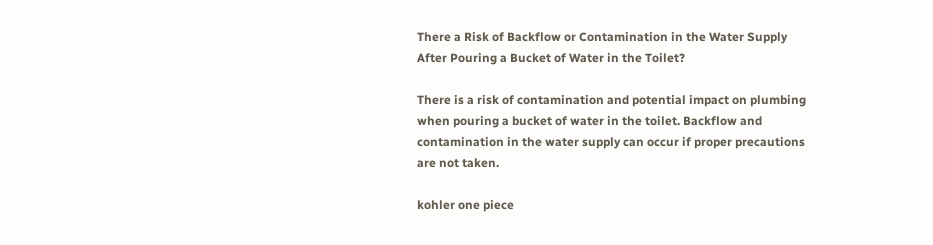There a Risk of Backflow or Contamination in the Water Supply After Pouring a Bucket of Water in the Toilet?

There is a risk of contamination and potential impact on plumbing when pouring a bucket of water in the toilet. Backflow and contamination in the water supply can occur if proper precautions are not taken.

kohler one piece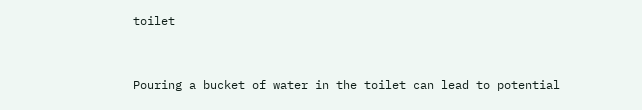toilet


Pouring a bucket of water in the toilet can lead to potential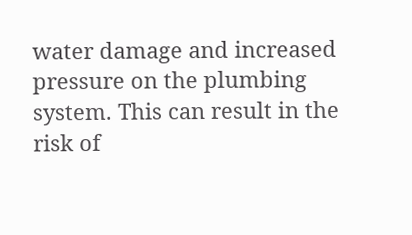water damage and increased pressure on the plumbing system. This can result in the risk of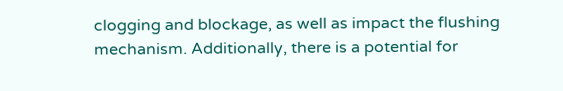clogging and blockage, as well as impact the flushing mechanism. Additionally, there is a potential for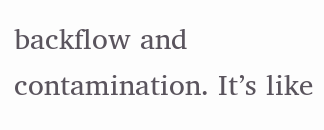backflow and contamination. It’s like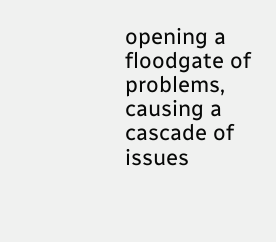opening a floodgate of problems, causing a cascade of issues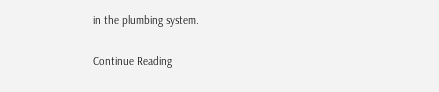in the plumbing system.

Continue Reading